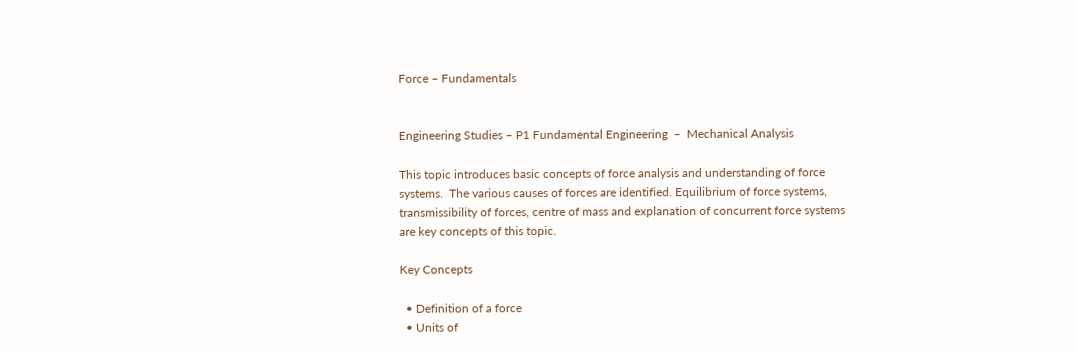Force – Fundamentals


Engineering Studies – P1 Fundamental Engineering  –  Mechanical Analysis

This topic introduces basic concepts of force analysis and understanding of force systems.  The various causes of forces are identified. Equilibrium of force systems, transmissibility of forces, centre of mass and explanation of concurrent force systems are key concepts of this topic.

Key Concepts

  • Definition of a force
  • Units of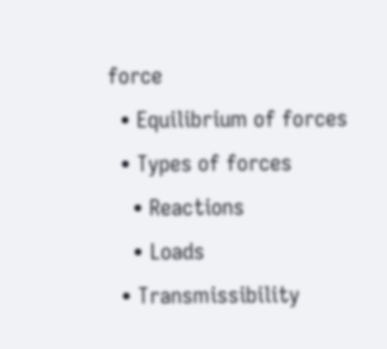force
  • Equilibrium of forces
  • Types of forces
    • Reactions
    • Loads
  • Transmissibility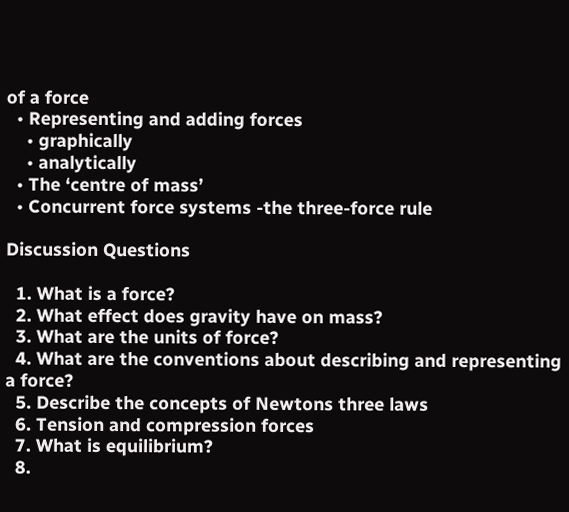of a force
  • Representing and adding forces
    • graphically
    • analytically
  • The ‘centre of mass’
  • Concurrent force systems -the three-force rule

Discussion Questions

  1. What is a force?
  2. What effect does gravity have on mass?
  3. What are the units of force?
  4. What are the conventions about describing and representing a force?
  5. Describe the concepts of Newtons three laws
  6. Tension and compression forces
  7. What is equilibrium?
  8.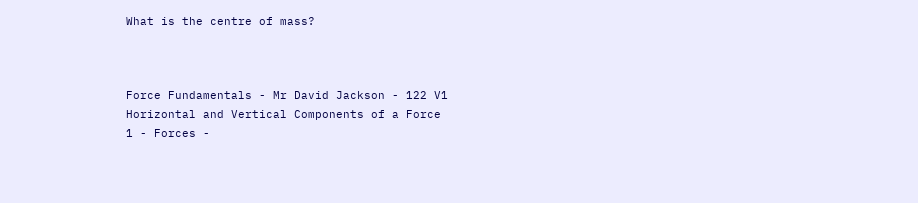What is the centre of mass?



Force Fundamentals - Mr David Jackson - 122 V1
Horizontal and Vertical Components of a Force
1 - Forces -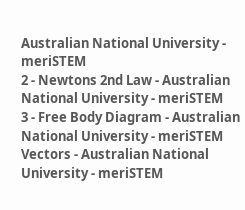Australian National University - meriSTEM
2 - Newtons 2nd Law - Australian National University - meriSTEM
3 - Free Body Diagram - Australian National University - meriSTEM
Vectors - Australian National University - meriSTEM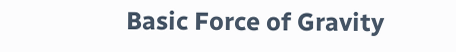Basic Force of Gravity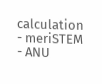calculation - meriSTEM - ANU